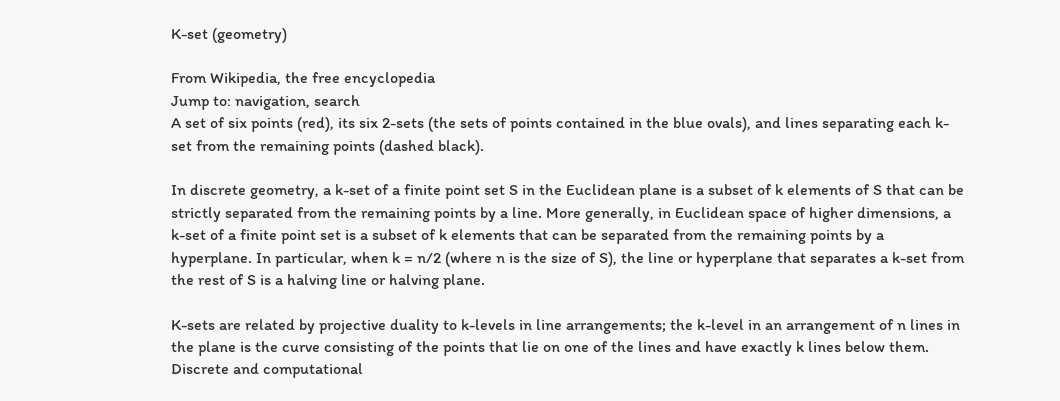K-set (geometry)

From Wikipedia, the free encyclopedia
Jump to: navigation, search
A set of six points (red), its six 2-sets (the sets of points contained in the blue ovals), and lines separating each k-set from the remaining points (dashed black).

In discrete geometry, a k-set of a finite point set S in the Euclidean plane is a subset of k elements of S that can be strictly separated from the remaining points by a line. More generally, in Euclidean space of higher dimensions, a k-set of a finite point set is a subset of k elements that can be separated from the remaining points by a hyperplane. In particular, when k = n/2 (where n is the size of S), the line or hyperplane that separates a k-set from the rest of S is a halving line or halving plane.

K-sets are related by projective duality to k-levels in line arrangements; the k-level in an arrangement of n lines in the plane is the curve consisting of the points that lie on one of the lines and have exactly k lines below them. Discrete and computational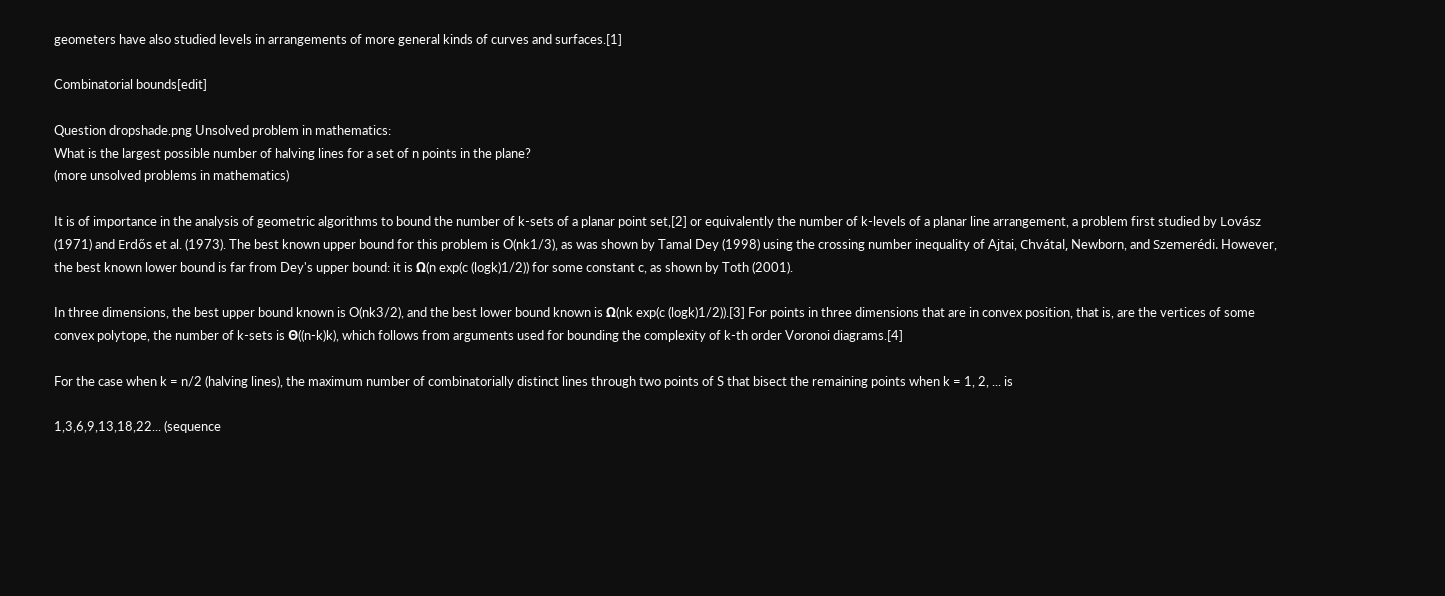geometers have also studied levels in arrangements of more general kinds of curves and surfaces.[1]

Combinatorial bounds[edit]

Question dropshade.png Unsolved problem in mathematics:
What is the largest possible number of halving lines for a set of n points in the plane?
(more unsolved problems in mathematics)

It is of importance in the analysis of geometric algorithms to bound the number of k-sets of a planar point set,[2] or equivalently the number of k-levels of a planar line arrangement, a problem first studied by Lovász (1971) and Erdős et al. (1973). The best known upper bound for this problem is O(nk1/3), as was shown by Tamal Dey (1998) using the crossing number inequality of Ajtai, Chvátal, Newborn, and Szemerédi. However, the best known lower bound is far from Dey's upper bound: it is Ω(n exp(c (logk)1/2)) for some constant c, as shown by Toth (2001).

In three dimensions, the best upper bound known is O(nk3/2), and the best lower bound known is Ω(nk exp(c (logk)1/2)).[3] For points in three dimensions that are in convex position, that is, are the vertices of some convex polytope, the number of k-sets is Θ((n-k)k), which follows from arguments used for bounding the complexity of k-th order Voronoi diagrams.[4]

For the case when k = n/2 (halving lines), the maximum number of combinatorially distinct lines through two points of S that bisect the remaining points when k = 1, 2, ... is

1,3,6,9,13,18,22... (sequence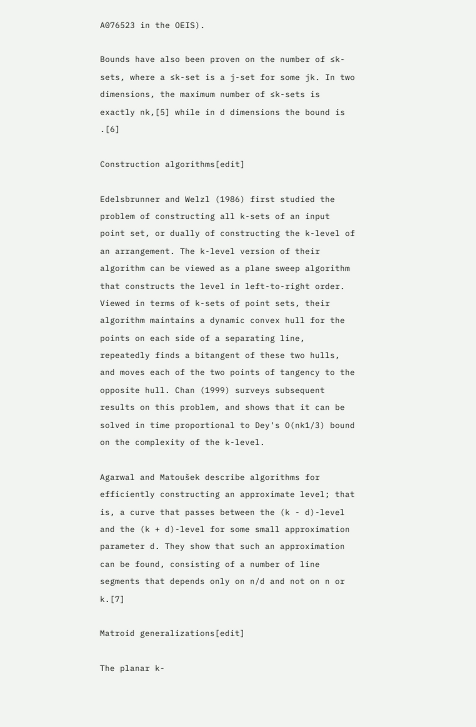A076523 in the OEIS).

Bounds have also been proven on the number of ≤k-sets, where a ≤k-set is a j-set for some jk. In two dimensions, the maximum number of ≤k-sets is exactly nk,[5] while in d dimensions the bound is .[6]

Construction algorithms[edit]

Edelsbrunner and Welzl (1986) first studied the problem of constructing all k-sets of an input point set, or dually of constructing the k-level of an arrangement. The k-level version of their algorithm can be viewed as a plane sweep algorithm that constructs the level in left-to-right order. Viewed in terms of k-sets of point sets, their algorithm maintains a dynamic convex hull for the points on each side of a separating line, repeatedly finds a bitangent of these two hulls, and moves each of the two points of tangency to the opposite hull. Chan (1999) surveys subsequent results on this problem, and shows that it can be solved in time proportional to Dey's O(nk1/3) bound on the complexity of the k-level.

Agarwal and Matoušek describe algorithms for efficiently constructing an approximate level; that is, a curve that passes between the (k - d)-level and the (k + d)-level for some small approximation parameter d. They show that such an approximation can be found, consisting of a number of line segments that depends only on n/d and not on n or k.[7]

Matroid generalizations[edit]

The planar k-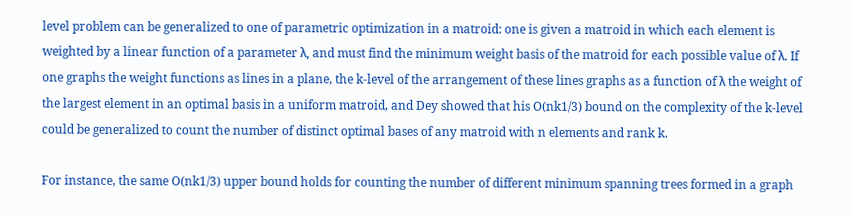level problem can be generalized to one of parametric optimization in a matroid: one is given a matroid in which each element is weighted by a linear function of a parameter λ, and must find the minimum weight basis of the matroid for each possible value of λ. If one graphs the weight functions as lines in a plane, the k-level of the arrangement of these lines graphs as a function of λ the weight of the largest element in an optimal basis in a uniform matroid, and Dey showed that his O(nk1/3) bound on the complexity of the k-level could be generalized to count the number of distinct optimal bases of any matroid with n elements and rank k.

For instance, the same O(nk1/3) upper bound holds for counting the number of different minimum spanning trees formed in a graph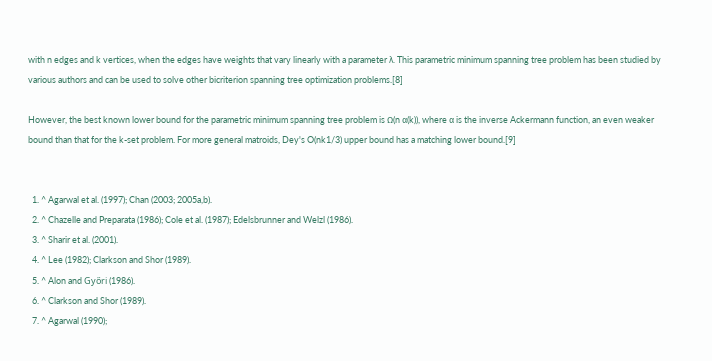with n edges and k vertices, when the edges have weights that vary linearly with a parameter λ. This parametric minimum spanning tree problem has been studied by various authors and can be used to solve other bicriterion spanning tree optimization problems.[8]

However, the best known lower bound for the parametric minimum spanning tree problem is Ω(n α(k)), where α is the inverse Ackermann function, an even weaker bound than that for the k-set problem. For more general matroids, Dey's O(nk1/3) upper bound has a matching lower bound.[9]


  1. ^ Agarwal et al. (1997); Chan (2003; 2005a,b).
  2. ^ Chazelle and Preparata (1986); Cole et al. (1987); Edelsbrunner and Welzl (1986).
  3. ^ Sharir et al. (2001).
  4. ^ Lee (1982); Clarkson and Shor (1989).
  5. ^ Alon and Győri (1986).
  6. ^ Clarkson and Shor (1989).
  7. ^ Agarwal (1990);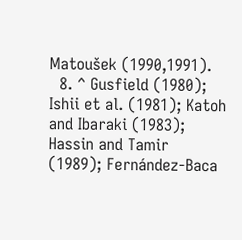Matoušek (1990,1991).
  8. ^ Gusfield (1980); Ishii et al. (1981); Katoh and Ibaraki (1983); Hassin and Tamir (1989); Fernández-Baca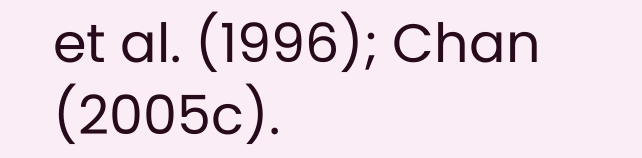et al. (1996); Chan (2005c).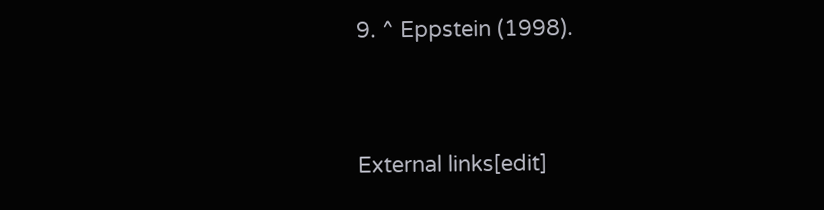9. ^ Eppstein (1998).


External links[edit]